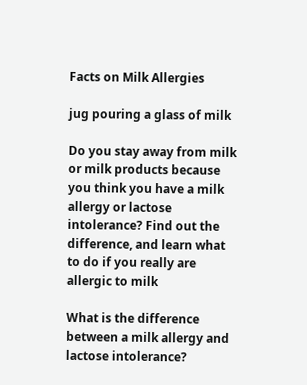Facts on Milk Allergies

jug pouring a glass of milk

Do you stay away from milk or milk products because you think you have a milk allergy or lactose intolerance? Find out the difference, and learn what to do if you really are allergic to milk

What is the difference between a milk allergy and lactose intolerance?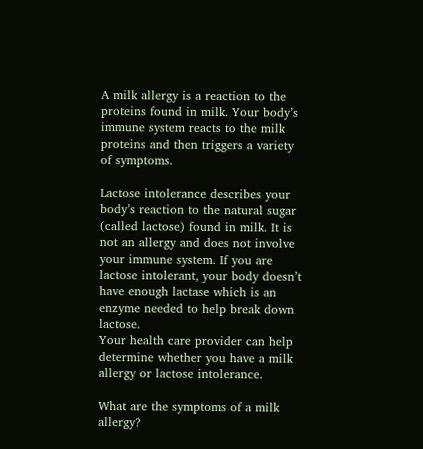A milk allergy is a reaction to the proteins found in milk. Your body’s immune system reacts to the milk proteins and then triggers a variety of symptoms.

Lactose intolerance describes your body’s reaction to the natural sugar (called lactose) found in milk. It is not an allergy and does not involve your immune system. If you are lactose intolerant, your body doesn’t have enough lactase which is an enzyme needed to help break down lactose.
Your health care provider can help determine whether you have a milk allergy or lactose intolerance.

What are the symptoms of a milk allergy?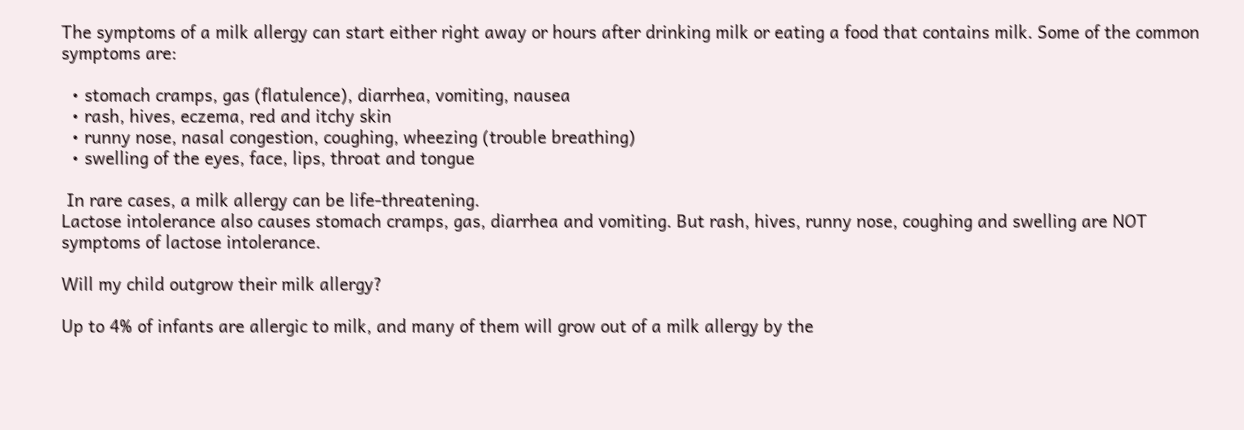The symptoms of a milk allergy can start either right away or hours after drinking milk or eating a food that contains milk. Some of the common symptoms are:

  • stomach cramps, gas (flatulence), diarrhea, vomiting, nausea
  • rash, hives, eczema, red and itchy skin
  • runny nose, nasal congestion, coughing, wheezing (trouble breathing)
  • swelling of the eyes, face, lips, throat and tongue

 In rare cases, a milk allergy can be life-threatening.
Lactose intolerance also causes stomach cramps, gas, diarrhea and vomiting. But rash, hives, runny nose, coughing and swelling are NOT symptoms of lactose intolerance.

Will my child outgrow their milk allergy?

Up to 4% of infants are allergic to milk, and many of them will grow out of a milk allergy by the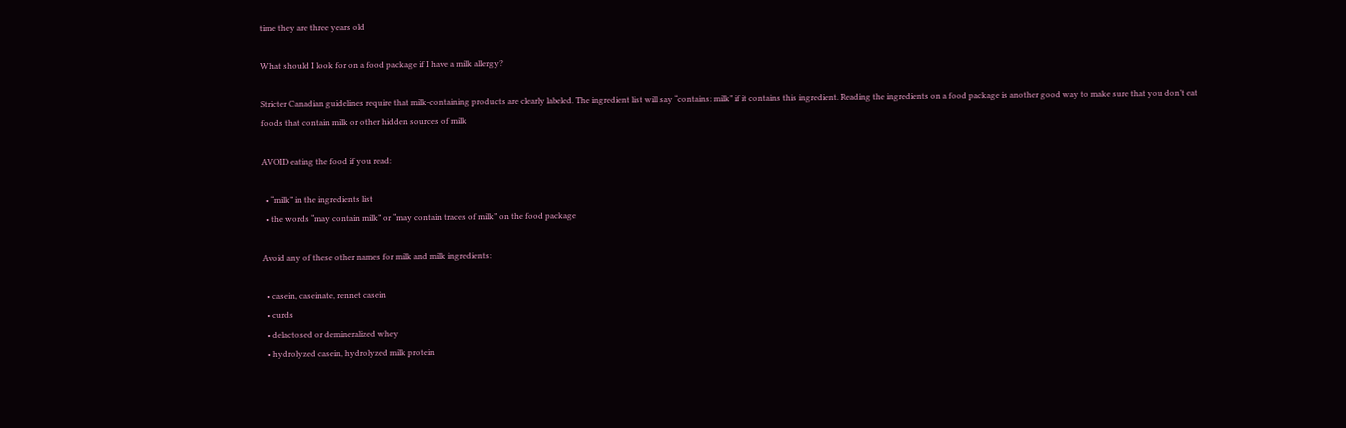time they are three years old

What should I look for on a food package if I have a milk allergy?

Stricter Canadian guidelines require that milk-containing products are clearly labeled. The ingredient list will say “contains: milk” if it contains this ingredient. Reading the ingredients on a food package is another good way to make sure that you don’t eat foods that contain milk or other hidden sources of milk

AVOID eating the food if you read:

  • “milk” in the ingredients list
  • the words “may contain milk” or “may contain traces of milk” on the food package

Avoid any of these other names for milk and milk ingredients:

  • casein, caseinate, rennet casein
  • curds
  • delactosed or demineralized whey
  • hydrolyzed casein, hydrolyzed milk protein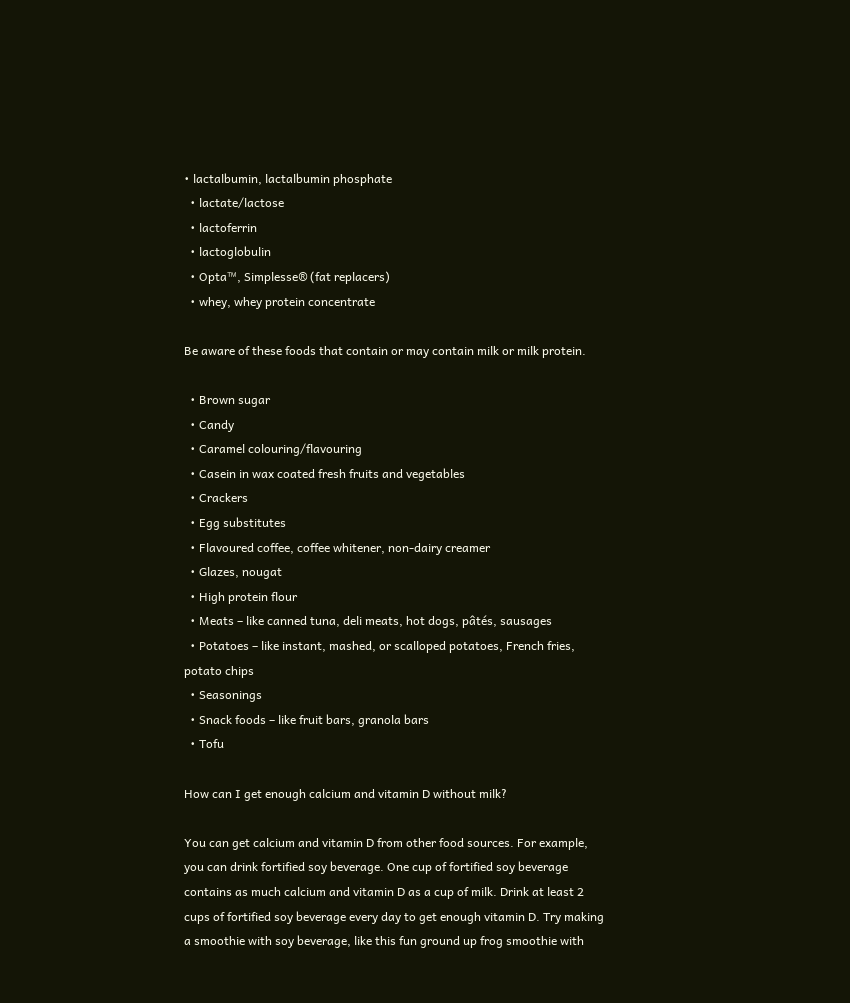• lactalbumin, lactalbumin phosphate
  • lactate/lactose
  • lactoferrin
  • lactoglobulin
  • Opta™, Simplesse® (fat replacers)
  • whey, whey protein concentrate

Be aware of these foods that contain or may contain milk or milk protein.

  • Brown sugar
  • Candy
  • Caramel colouring/flavouring
  • Casein in wax coated fresh fruits and vegetables
  • Crackers
  • Egg substitutes
  • Flavoured coffee, coffee whitener, non-dairy creamer
  • Glazes, nougat
  • High protein flour
  • Meats – like canned tuna, deli meats, hot dogs, pâtés, sausages
  • Potatoes – like instant, mashed, or scalloped potatoes, French fries, potato chips
  • Seasonings
  • Snack foods – like fruit bars, granola bars
  • Tofu

How can I get enough calcium and vitamin D without milk?

You can get calcium and vitamin D from other food sources. For example, you can drink fortified soy beverage. One cup of fortified soy beverage contains as much calcium and vitamin D as a cup of milk. Drink at least 2 cups of fortified soy beverage every day to get enough vitamin D. Try making a smoothie with soy beverage, like this fun ground up frog smoothie with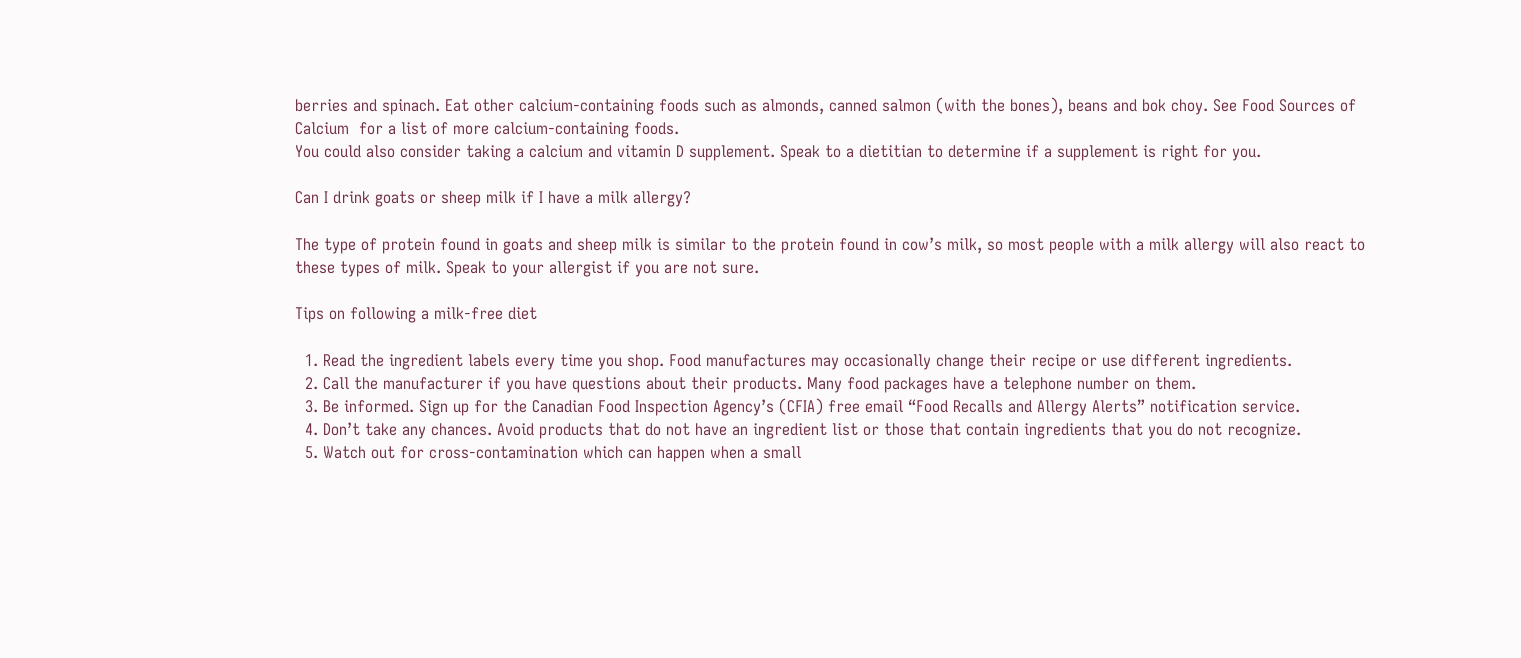berries and spinach. Eat other calcium-containing foods such as almonds, canned salmon (with the bones), beans and bok choy. See Food Sources of Calcium  for a list of more calcium-containing foods.
You could also consider taking a calcium and vitamin D supplement. Speak to a dietitian to determine if a supplement is right for you.

Can I drink goats or sheep milk if I have a milk allergy?

The type of protein found in goats and sheep milk is similar to the protein found in cow’s milk, so most people with a milk allergy will also react to these types of milk. Speak to your allergist if you are not sure.

Tips on following a milk-free diet

  1. Read the ingredient labels every time you shop. Food manufactures may occasionally change their recipe or use different ingredients.
  2. Call the manufacturer if you have questions about their products. Many food packages have a telephone number on them.
  3. Be informed. Sign up for the Canadian Food Inspection Agency’s (CFIA) free email “Food Recalls and Allergy Alerts” notification service.
  4. Don’t take any chances. Avoid products that do not have an ingredient list or those that contain ingredients that you do not recognize.
  5. Watch out for cross-contamination which can happen when a small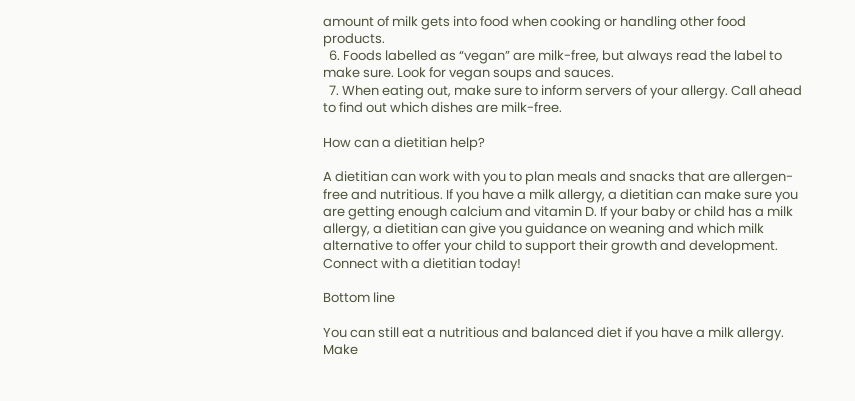amount of milk gets into food when cooking or handling other food products.
  6. Foods labelled as “vegan” are milk-free, but always read the label to make sure. Look for vegan soups and sauces.
  7. When eating out, make sure to inform servers of your allergy. Call ahead to find out which dishes are milk-free.

How can a dietitian help?

A dietitian can work with you to plan meals and snacks that are allergen-free and nutritious. If you have a milk allergy, a dietitian can make sure you are getting enough calcium and vitamin D. If your baby or child has a milk allergy, a dietitian can give you guidance on weaning and which milk alternative to offer your child to support their growth and development. Connect with a dietitian today!

Bottom line

You can still eat a nutritious and balanced diet if you have a milk allergy. Make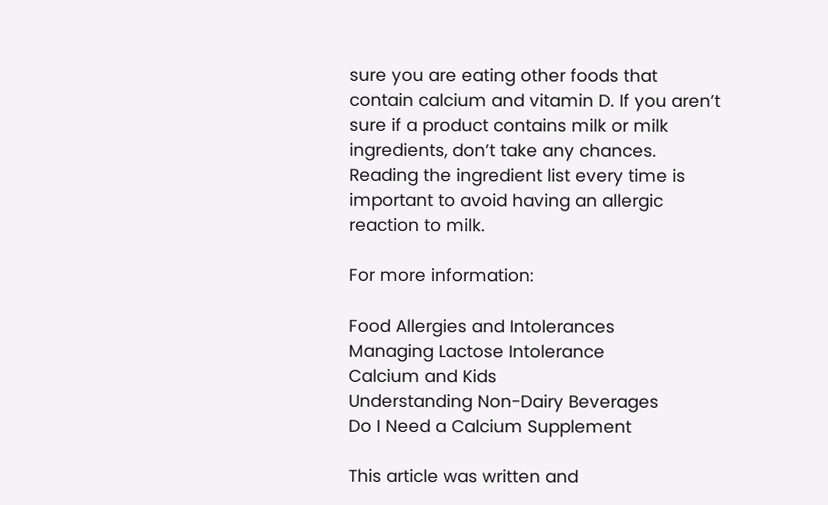sure you are eating other foods that contain calcium and vitamin D. If you aren’t sure if a product contains milk or milk ingredients, don’t take any chances. Reading the ingredient list every time is important to avoid having an allergic reaction to milk.

For more information:

Food Allergies and Intolerances
Managing Lactose Intolerance
Calcium and Kids
Understanding Non-Dairy Beverages
Do I Need a Calcium Supplement

This article was written and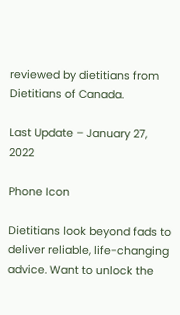reviewed by dietitians from Dietitians of Canada.

Last Update – January 27, 2022

Phone Icon

Dietitians look beyond fads to deliver reliable, life-changing advice. Want to unlock the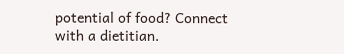potential of food? Connect with a dietitian.